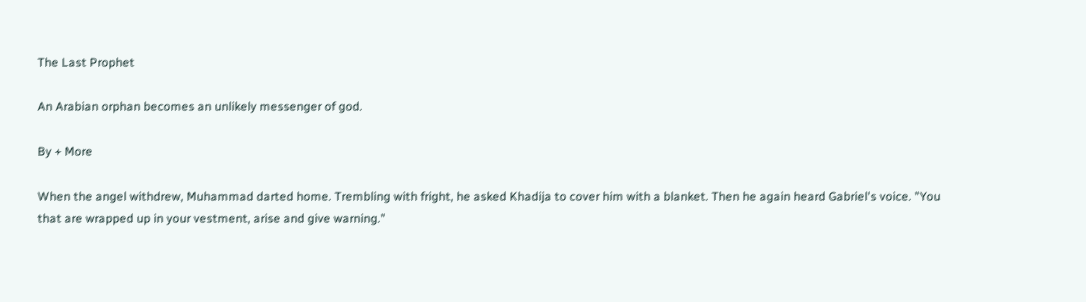The Last Prophet

An Arabian orphan becomes an unlikely messenger of god.

By + More

When the angel withdrew, Muhammad darted home. Trembling with fright, he asked Khadija to cover him with a blanket. Then he again heard Gabriel's voice. "You that are wrapped up in your vestment, arise and give warning."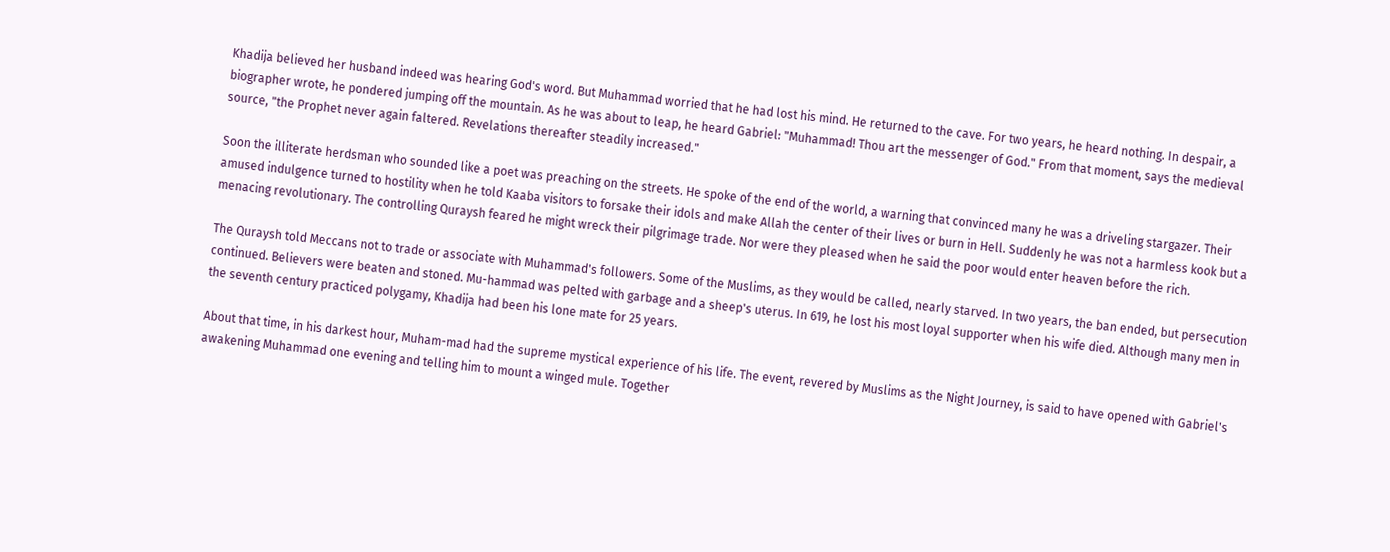Khadija believed her husband indeed was hearing God's word. But Muhammad worried that he had lost his mind. He returned to the cave. For two years, he heard nothing. In despair, a biographer wrote, he pondered jumping off the mountain. As he was about to leap, he heard Gabriel: "Muhammad! Thou art the messenger of God." From that moment, says the medieval source, "the Prophet never again faltered. Revelations thereafter steadily increased."

Soon the illiterate herdsman who sounded like a poet was preaching on the streets. He spoke of the end of the world, a warning that convinced many he was a driveling stargazer. Their amused indulgence turned to hostility when he told Kaaba visitors to forsake their idols and make Allah the center of their lives or burn in Hell. Suddenly he was not a harmless kook but a menacing revolutionary. The controlling Quraysh feared he might wreck their pilgrimage trade. Nor were they pleased when he said the poor would enter heaven before the rich.

The Quraysh told Meccans not to trade or associate with Muhammad's followers. Some of the Muslims, as they would be called, nearly starved. In two years, the ban ended, but persecution continued. Believers were beaten and stoned. Mu-hammad was pelted with garbage and a sheep's uterus. In 619, he lost his most loyal supporter when his wife died. Although many men in the seventh century practiced polygamy, Khadija had been his lone mate for 25 years.

About that time, in his darkest hour, Muham-mad had the supreme mystical experience of his life. The event, revered by Muslims as the Night Journey, is said to have opened with Gabriel's awakening Muhammad one evening and telling him to mount a winged mule. Together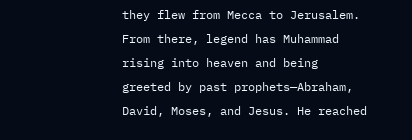they flew from Mecca to Jerusalem. From there, legend has Muhammad rising into heaven and being greeted by past prophets—Abraham, David, Moses, and Jesus. He reached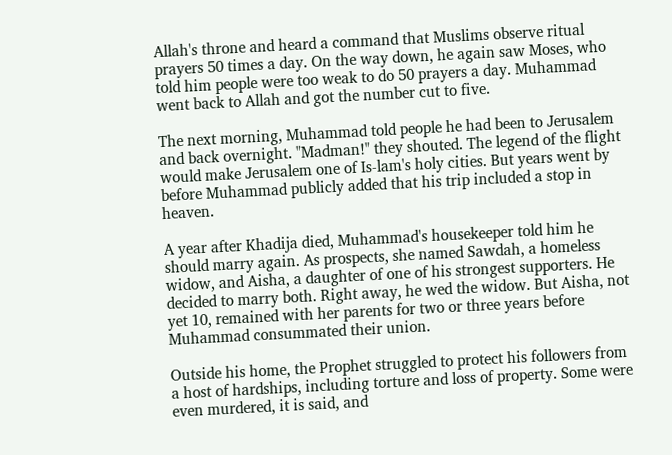Allah's throne and heard a command that Muslims observe ritual prayers 50 times a day. On the way down, he again saw Moses, who told him people were too weak to do 50 prayers a day. Muhammad went back to Allah and got the number cut to five.

The next morning, Muhammad told people he had been to Jerusalem and back overnight. "Madman!" they shouted. The legend of the flight would make Jerusalem one of Is-lam's holy cities. But years went by before Muhammad publicly added that his trip included a stop in heaven.

A year after Khadija died, Muhammad's housekeeper told him he should marry again. As prospects, she named Sawdah, a homeless widow, and Aisha, a daughter of one of his strongest supporters. He decided to marry both. Right away, he wed the widow. But Aisha, not yet 10, remained with her parents for two or three years before Muhammad consummated their union.

Outside his home, the Prophet struggled to protect his followers from a host of hardships, including torture and loss of property. Some were even murdered, it is said, and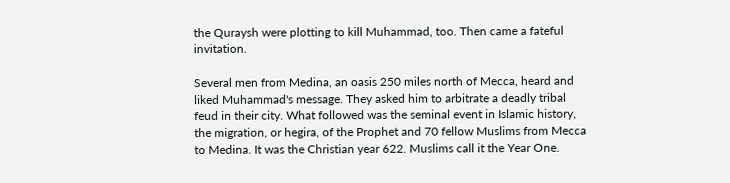the Quraysh were plotting to kill Muhammad, too. Then came a fateful invitation.

Several men from Medina, an oasis 250 miles north of Mecca, heard and liked Muhammad's message. They asked him to arbitrate a deadly tribal feud in their city. What followed was the seminal event in Islamic history, the migration, or hegira, of the Prophet and 70 fellow Muslims from Mecca to Medina. It was the Christian year 622. Muslims call it the Year One.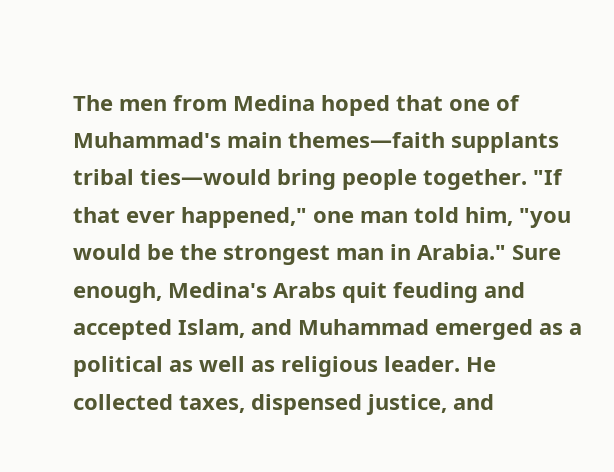The men from Medina hoped that one of Muhammad's main themes—faith supplants tribal ties—would bring people together. "If that ever happened," one man told him, "you would be the strongest man in Arabia." Sure enough, Medina's Arabs quit feuding and accepted Islam, and Muhammad emerged as a political as well as religious leader. He collected taxes, dispensed justice, and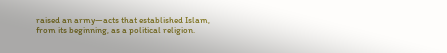raised an army—acts that established Islam, from its beginning, as a political religion.